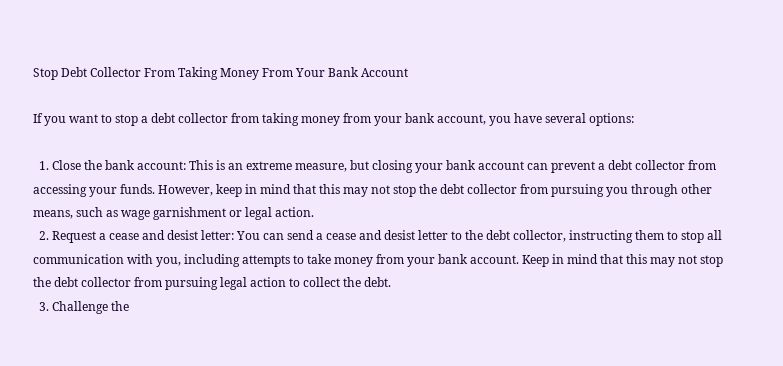Stop Debt Collector From Taking Money From Your Bank Account

If you want to stop a debt collector from taking money from your bank account, you have several options:

  1. Close the bank account: This is an extreme measure, but closing your bank account can prevent a debt collector from accessing your funds. However, keep in mind that this may not stop the debt collector from pursuing you through other means, such as wage garnishment or legal action.
  2. Request a cease and desist letter: You can send a cease and desist letter to the debt collector, instructing them to stop all communication with you, including attempts to take money from your bank account. Keep in mind that this may not stop the debt collector from pursuing legal action to collect the debt.
  3. Challenge the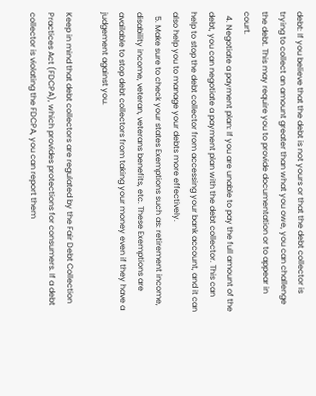debt: If you believe that the debt is not yours or that the debt collector is trying to collect an amount greater than what you owe, you can challenge the debt. This may require you to provide documentation or to appear in court.
  4. Negotiate a payment plan: If you are unable to pay the full amount of the debt, you can negotiate a payment plan with the debt collector. This can help to stop the debt collector from accessing your bank account, and it can also help you to manage your debts more effectively.
  5. Make sure to check your states Exemptions such as: retirement income, disability income, veteran, veterans benefits, etc. These Exemptions are available to stop debt collectors from taking your money even if they have a judgement against you.

Keep in mind that debt collectors are regulated by the Fair Debt Collection Practices Act (FDCPA), which provides protections for consumers. If a debt collector is violating the FDCPA, you can report them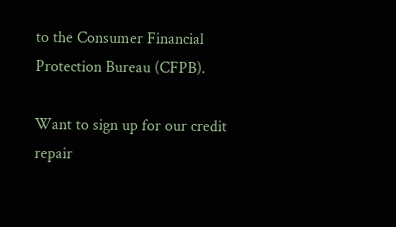to the Consumer Financial Protection Bureau (CFPB).

Want to sign up for our credit repair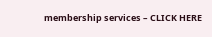membership services – CLICK HERE